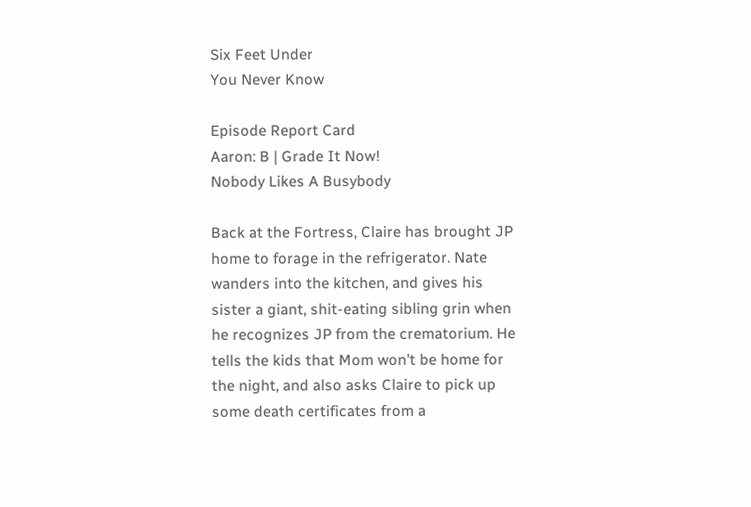Six Feet Under
You Never Know

Episode Report Card
Aaron: B | Grade It Now!
Nobody Likes A Busybody

Back at the Fortress, Claire has brought JP home to forage in the refrigerator. Nate wanders into the kitchen, and gives his sister a giant, shit-eating sibling grin when he recognizes JP from the crematorium. He tells the kids that Mom won't be home for the night, and also asks Claire to pick up some death certificates from a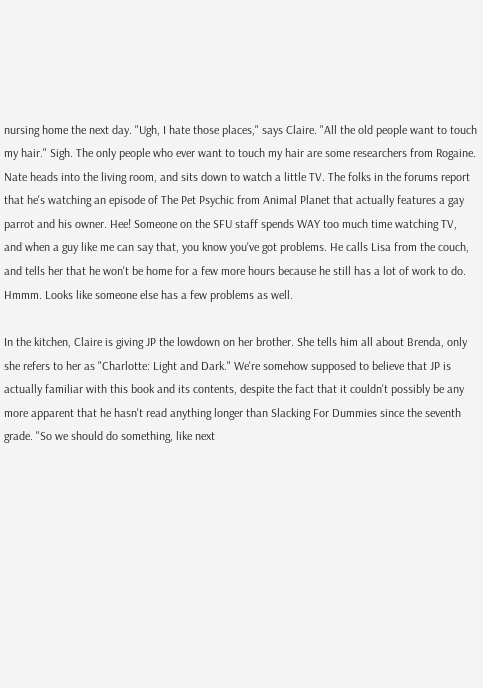nursing home the next day. "Ugh, I hate those places," says Claire. "All the old people want to touch my hair." Sigh. The only people who ever want to touch my hair are some researchers from Rogaine. Nate heads into the living room, and sits down to watch a little TV. The folks in the forums report that he's watching an episode of The Pet Psychic from Animal Planet that actually features a gay parrot and his owner. Hee! Someone on the SFU staff spends WAY too much time watching TV, and when a guy like me can say that, you know you've got problems. He calls Lisa from the couch, and tells her that he won't be home for a few more hours because he still has a lot of work to do. Hmmm. Looks like someone else has a few problems as well.

In the kitchen, Claire is giving JP the lowdown on her brother. She tells him all about Brenda, only she refers to her as "Charlotte: Light and Dark." We're somehow supposed to believe that JP is actually familiar with this book and its contents, despite the fact that it couldn't possibly be any more apparent that he hasn't read anything longer than Slacking For Dummies since the seventh grade. "So we should do something, like next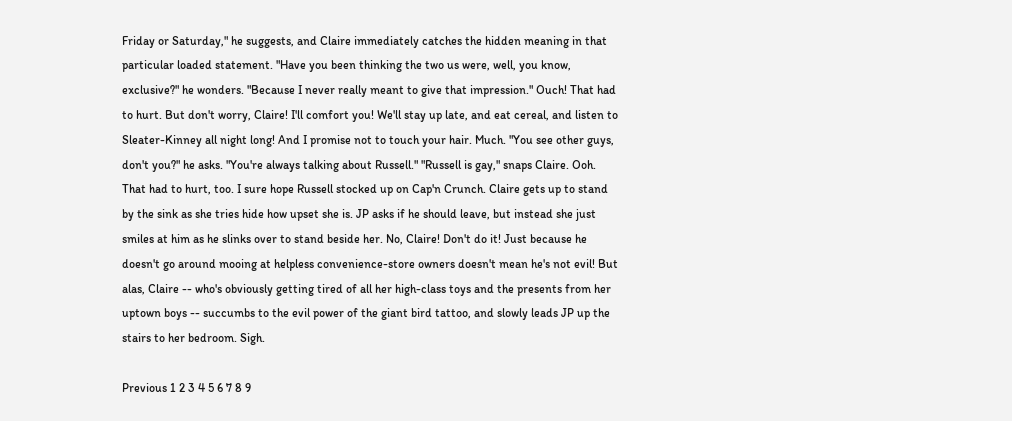Friday or Saturday," he suggests, and Claire immediately catches the hidden meaning in that particular loaded statement. "Have you been thinking the two us were, well, you know, exclusive?" he wonders. "Because I never really meant to give that impression." Ouch! That had to hurt. But don't worry, Claire! I'll comfort you! We'll stay up late, and eat cereal, and listen to Sleater-Kinney all night long! And I promise not to touch your hair. Much. "You see other guys, don't you?" he asks. "You're always talking about Russell." "Russell is gay," snaps Claire. Ooh. That had to hurt, too. I sure hope Russell stocked up on Cap'n Crunch. Claire gets up to stand by the sink as she tries hide how upset she is. JP asks if he should leave, but instead she just smiles at him as he slinks over to stand beside her. No, Claire! Don't do it! Just because he doesn't go around mooing at helpless convenience-store owners doesn't mean he's not evil! But alas, Claire -- who's obviously getting tired of all her high-class toys and the presents from her uptown boys -- succumbs to the evil power of the giant bird tattoo, and slowly leads JP up the stairs to her bedroom. Sigh.

Previous 1 2 3 4 5 6 7 8 9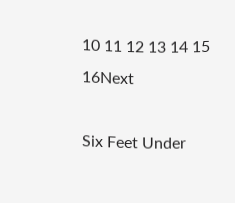10 11 12 13 14 15 16Next

Six Feet Under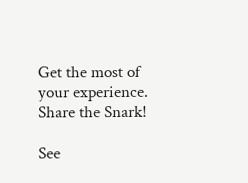Get the most of your experience.
Share the Snark!

See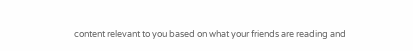content relevant to you based on what your friends are reading and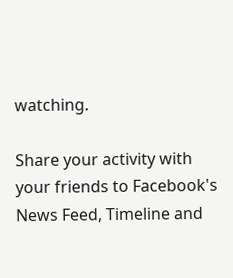watching.

Share your activity with your friends to Facebook's News Feed, Timeline and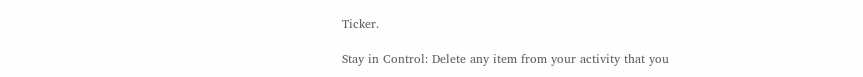Ticker.

Stay in Control: Delete any item from your activity that you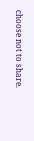choose not to share.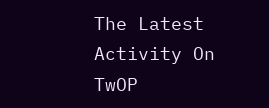The Latest Activity On TwOP